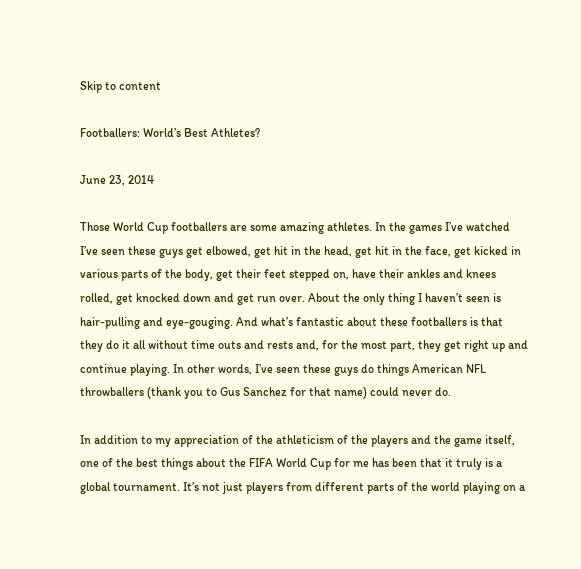Skip to content

Footballers: World’s Best Athletes?

June 23, 2014

Those World Cup footballers are some amazing athletes. In the games I’ve watched I’ve seen these guys get elbowed, get hit in the head, get hit in the face, get kicked in various parts of the body, get their feet stepped on, have their ankles and knees rolled, get knocked down and get run over. About the only thing I haven’t seen is hair-pulling and eye-gouging. And what’s fantastic about these footballers is that they do it all without time outs and rests and, for the most part, they get right up and continue playing. In other words, I’ve seen these guys do things American NFL throwballers (thank you to Gus Sanchez for that name) could never do.

In addition to my appreciation of the athleticism of the players and the game itself, one of the best things about the FIFA World Cup for me has been that it truly is a global tournament. It’s not just players from different parts of the world playing on a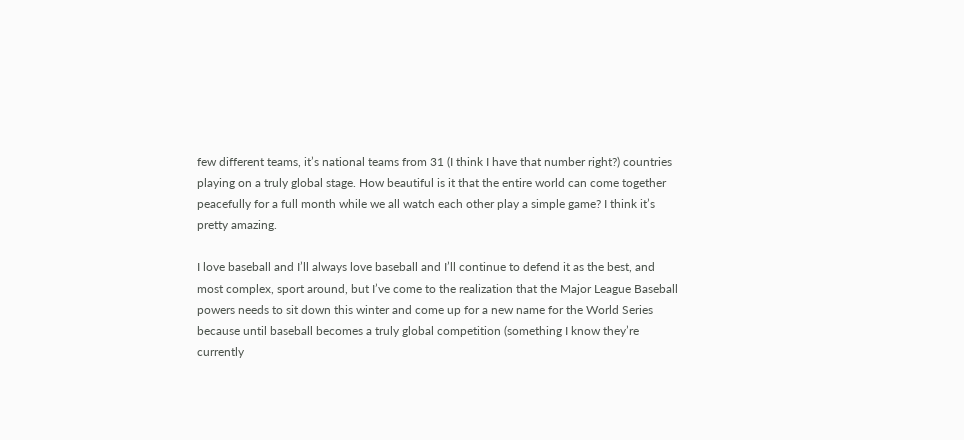few different teams, it’s national teams from 31 (I think I have that number right?) countries playing on a truly global stage. How beautiful is it that the entire world can come together peacefully for a full month while we all watch each other play a simple game? I think it’s pretty amazing.

I love baseball and I’ll always love baseball and I’ll continue to defend it as the best, and most complex, sport around, but I’ve come to the realization that the Major League Baseball powers needs to sit down this winter and come up for a new name for the World Series because until baseball becomes a truly global competition (something I know they’re currently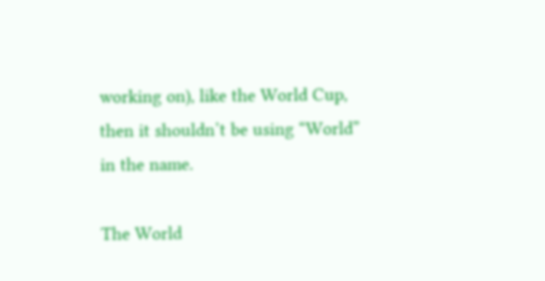working on), like the World Cup, then it shouldn’t be using “World” in the name.

The World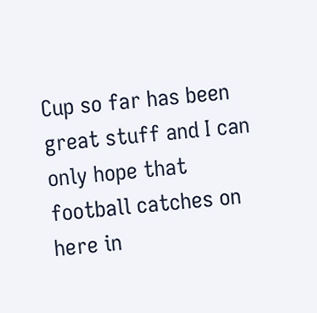Cup so far has been great stuff and I can only hope that football catches on here in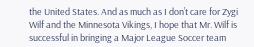the United States. And as much as I don’t care for Zygi Wilf and the Minnesota Vikings, I hope that Mr. Wilf is successful in bringing a Major League Soccer team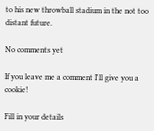to his new throwball stadium in the not too distant future.

No comments yet

If you leave me a comment I'll give you a cookie!

Fill in your details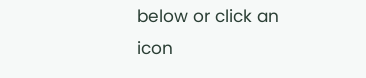below or click an icon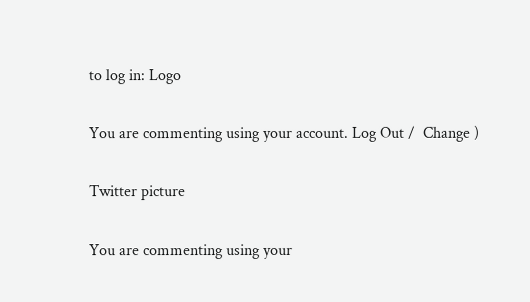to log in: Logo

You are commenting using your account. Log Out /  Change )

Twitter picture

You are commenting using your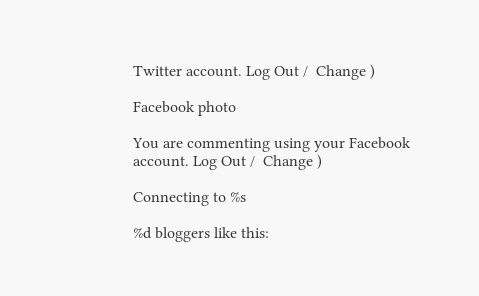Twitter account. Log Out /  Change )

Facebook photo

You are commenting using your Facebook account. Log Out /  Change )

Connecting to %s

%d bloggers like this: